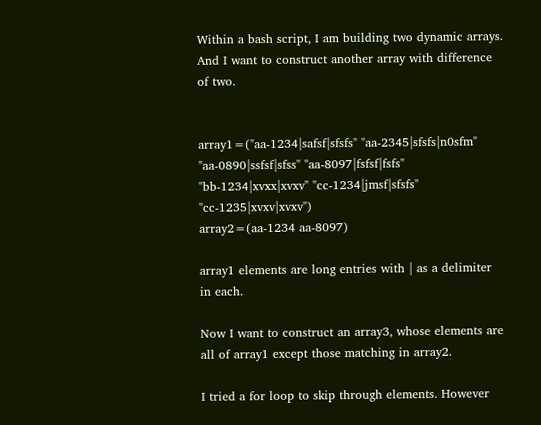Within a bash script, I am building two dynamic arrays. And I want to construct another array with difference of two.


array1=("aa-1234|safsf|sfsfs" "aa-2345|sfsfs|n0sfm" "aa-0890|ssfsf|sfss" "aa-8097|fsfsf|fsfs" "bb-1234|xvxx|xvxv" "cc-1234|jmsf|sfsfs" "cc-1235|xvxv|xvxv")
array2=(aa-1234 aa-8097)

array1 elements are long entries with | as a delimiter in each.

Now I want to construct an array3, whose elements are all of array1 except those matching in array2.

I tried a for loop to skip through elements. However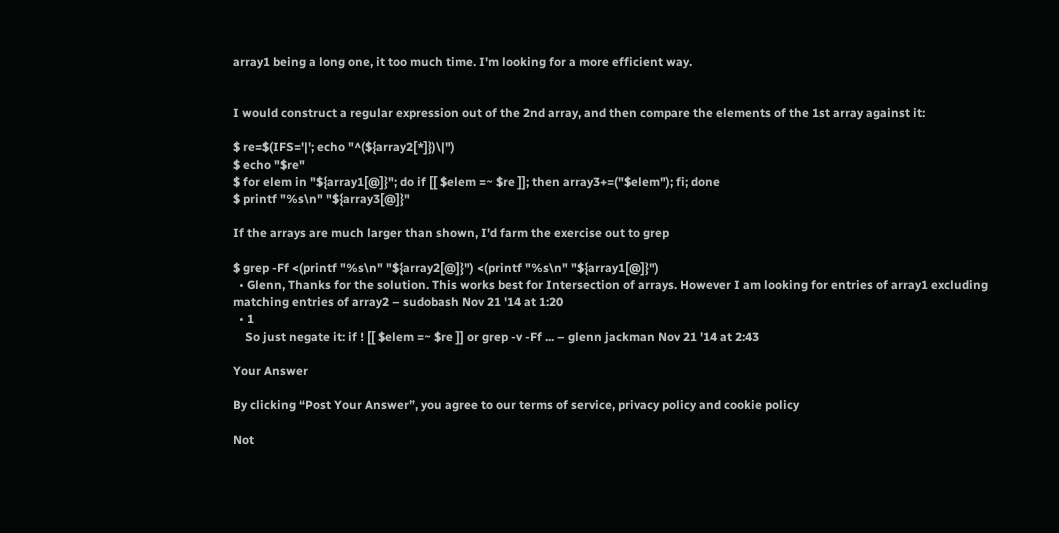array1 being a long one, it too much time. I'm looking for a more efficient way.


I would construct a regular expression out of the 2nd array, and then compare the elements of the 1st array against it:

$ re=$(IFS='|'; echo "^(${array2[*]})\|")
$ echo "$re"
$ for elem in "${array1[@]}"; do if [[ $elem =~ $re ]]; then array3+=("$elem"); fi; done
$ printf "%s\n" "${array3[@]}"

If the arrays are much larger than shown, I'd farm the exercise out to grep

$ grep -Ff <(printf "%s\n" "${array2[@]}") <(printf "%s\n" "${array1[@]}")
  • Glenn, Thanks for the solution. This works best for Intersection of arrays. However I am looking for entries of array1 excluding matching entries of array2 – sudobash Nov 21 '14 at 1:20
  • 1
    So just negate it: if ! [[ $elem =~ $re ]] or grep -v -Ff ... – glenn jackman Nov 21 '14 at 2:43

Your Answer

By clicking “Post Your Answer”, you agree to our terms of service, privacy policy and cookie policy

Not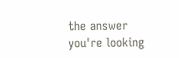the answer you're looking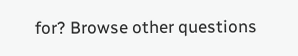for? Browse other questions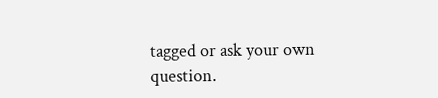tagged or ask your own question.